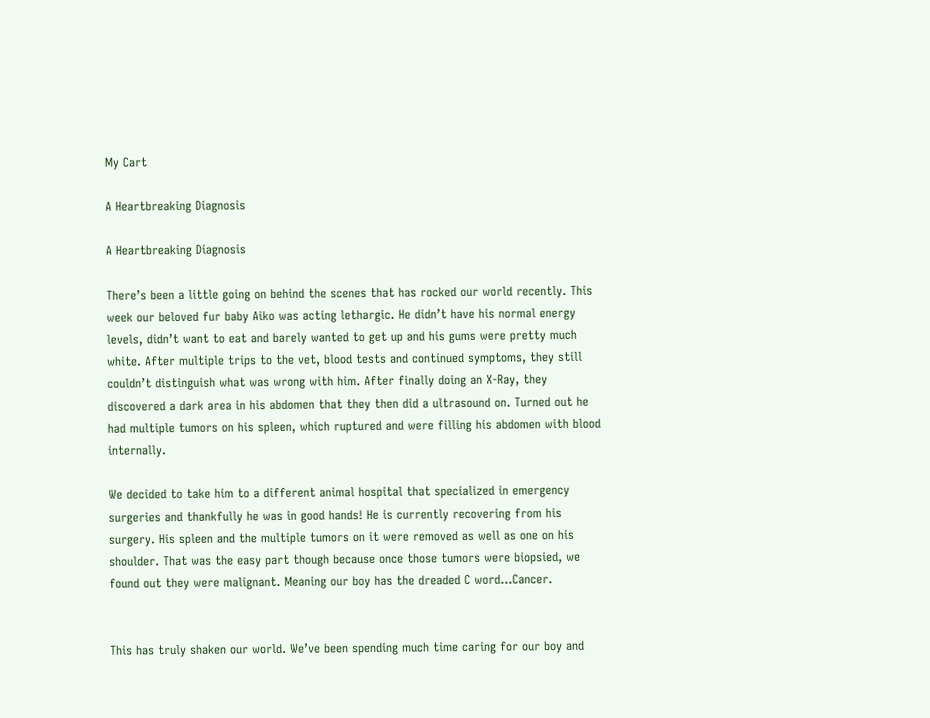My Cart

A Heartbreaking Diagnosis

A Heartbreaking Diagnosis

There’s been a little going on behind the scenes that has rocked our world recently. This week our beloved fur baby Aiko was acting lethargic. He didn’t have his normal energy levels, didn’t want to eat and barely wanted to get up and his gums were pretty much white. After multiple trips to the vet, blood tests and continued symptoms, they still couldn’t distinguish what was wrong with him. After finally doing an X-Ray, they discovered a dark area in his abdomen that they then did a ultrasound on. Turned out he had multiple tumors on his spleen, which ruptured and were filling his abdomen with blood internally.

We decided to take him to a different animal hospital that specialized in emergency surgeries and thankfully he was in good hands! He is currently recovering from his surgery. His spleen and the multiple tumors on it were removed as well as one on his shoulder. That was the easy part though because once those tumors were biopsied, we found out they were malignant. Meaning our boy has the dreaded C word…Cancer.


This has truly shaken our world. We’ve been spending much time caring for our boy and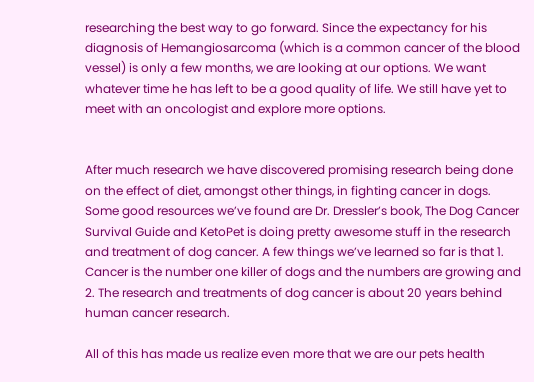researching the best way to go forward. Since the expectancy for his diagnosis of Hemangiosarcoma (which is a common cancer of the blood vessel) is only a few months, we are looking at our options. We want whatever time he has left to be a good quality of life. We still have yet to meet with an oncologist and explore more options.


After much research we have discovered promising research being done on the effect of diet, amongst other things, in fighting cancer in dogs. Some good resources we’ve found are Dr. Dressler’s book, The Dog Cancer Survival Guide and KetoPet is doing pretty awesome stuff in the research and treatment of dog cancer. A few things we’ve learned so far is that 1. Cancer is the number one killer of dogs and the numbers are growing and 2. The research and treatments of dog cancer is about 20 years behind human cancer research.

All of this has made us realize even more that we are our pets health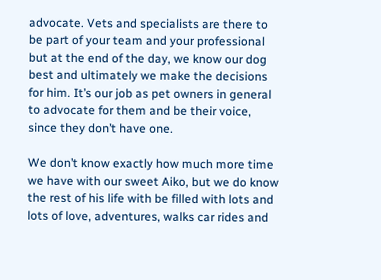advocate. Vets and specialists are there to be part of your team and your professional but at the end of the day, we know our dog best and ultimately we make the decisions for him. It’s our job as pet owners in general to advocate for them and be their voice, since they don’t have one.

We don’t know exactly how much more time we have with our sweet Aiko, but we do know the rest of his life with be filled with lots and lots of love, adventures, walks car rides and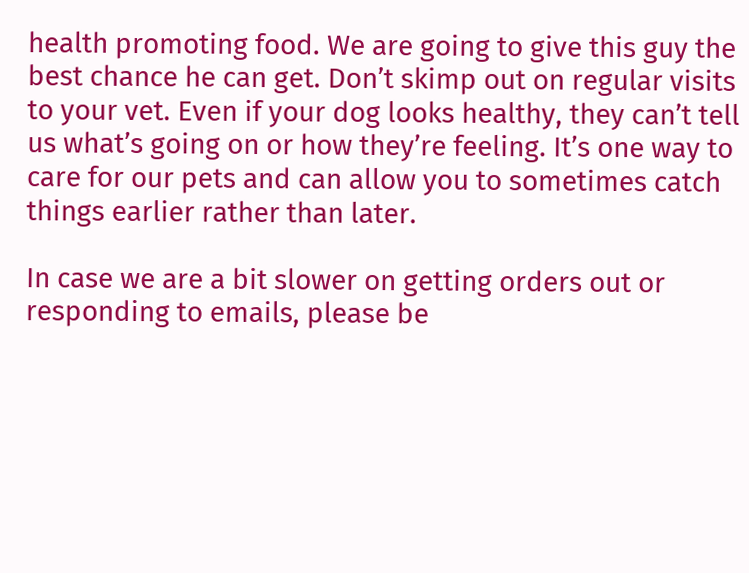health promoting food. We are going to give this guy the best chance he can get. Don’t skimp out on regular visits to your vet. Even if your dog looks healthy, they can’t tell us what’s going on or how they’re feeling. It’s one way to care for our pets and can allow you to sometimes catch things earlier rather than later.

In case we are a bit slower on getting orders out or responding to emails, please be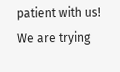patient with us! We are trying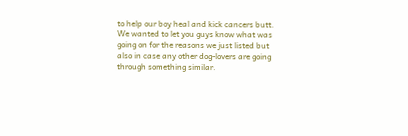to help our boy heal and kick cancers butt. We wanted to let you guys know what was going on for the reasons we just listed but also in case any other dog-lovers are going through something similar.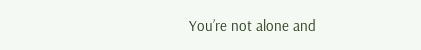You’re not alone and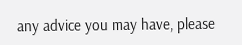any advice you may have, please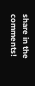share in the comments!